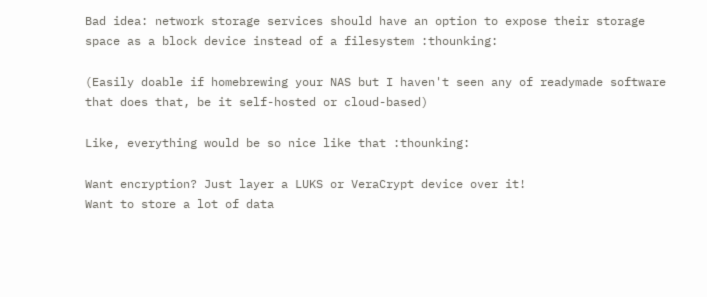Bad idea: network storage services should have an option to expose their storage space as a block device instead of a filesystem :thounking:

(Easily doable if homebrewing your NAS but I haven't seen any of readymade software that does that, be it self-hosted or cloud-based)

Like, everything would be so nice like that :thounking:

Want encryption? Just layer a LUKS or VeraCrypt device over it!
Want to store a lot of data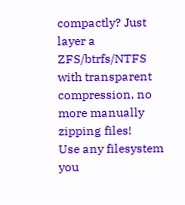compactly? Just layer a ZFS/btrfs/NTFS with transparent compression, no more manually zipping files!
Use any filesystem you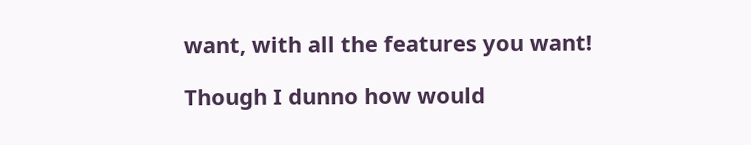want, with all the features you want!

Though I dunno how would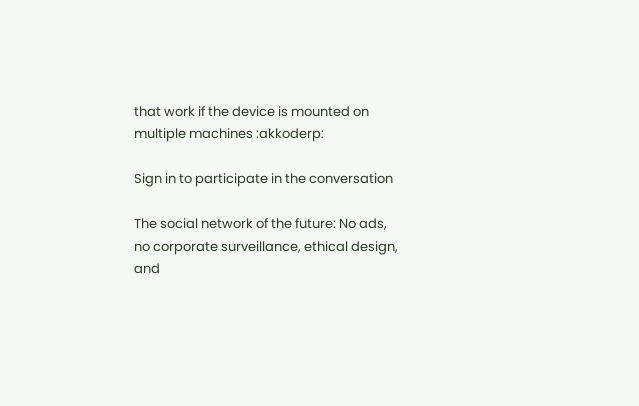that work if the device is mounted on multiple machines :akkoderp:

Sign in to participate in the conversation

The social network of the future: No ads, no corporate surveillance, ethical design, and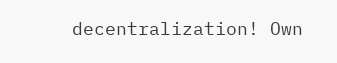decentralization! Own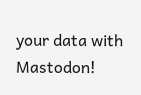your data with Mastodon!